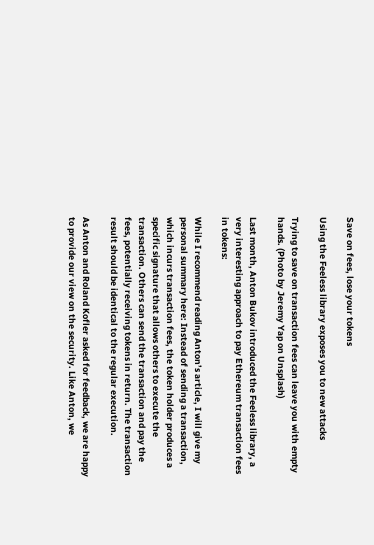Save on fees, lose your tokens

Using the Feeless library exposes you to new attacks

Trying to save on transaction fees can leave you with empty hands. (Photo by Jeremy Yap on Unsplash)

Last month, Anton Bukov introduced the Feeless library, a very interesting approach to pay Ethereum transaction fees in tokens:

While I recommend reading Anton’s article, I will give my personal summary here: Instead of sending a transaction, which incurs transaction fees, the token holder produces a specific signature that allows others to execute the transaction. Others can send the transaction and pay the fees, potentially receiving tokens in return. The transaction result should be identical to the regular execution.

As Anton and Roland Kofler asked for feedback, we are happy to provide our view on the security. Like Anton, we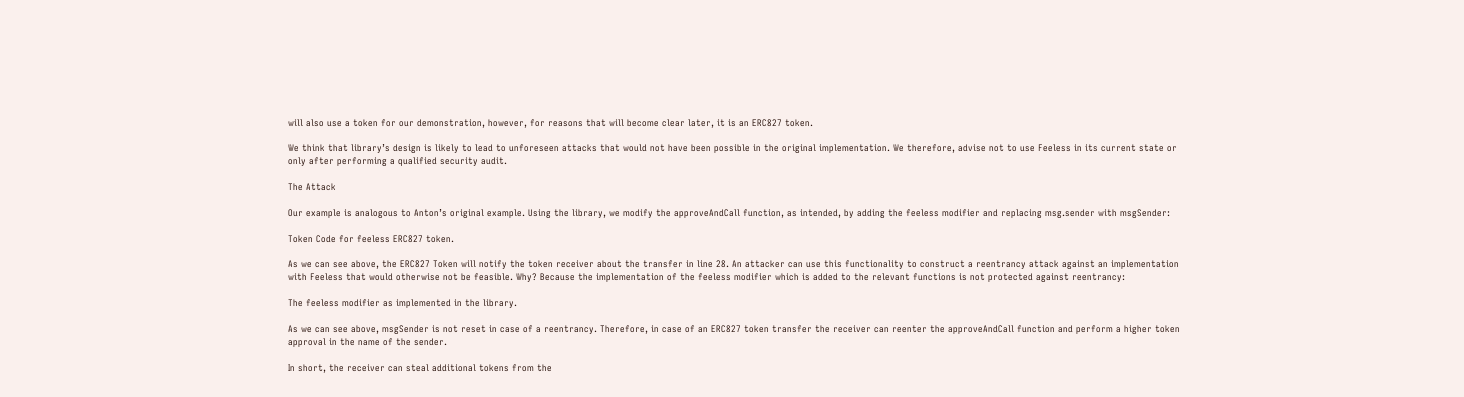will also use a token for our demonstration, however, for reasons that will become clear later, it is an ERC827 token.

We think that library’s design is likely to lead to unforeseen attacks that would not have been possible in the original implementation. We therefore, advise not to use Feeless in its current state or only after performing a qualified security audit.

The Attack

Our example is analogous to Anton’s original example. Using the library, we modify the approveAndCall function, as intended, by adding the feeless modifier and replacing msg.sender with msgSender:

Token Code for feeless ERC827 token.

As we can see above, the ERC827 Token will notify the token receiver about the transfer in line 28. An attacker can use this functionality to construct a reentrancy attack against an implementation with Feeless that would otherwise not be feasible. Why? Because the implementation of the feeless modifier which is added to the relevant functions is not protected against reentrancy:

The feeless modifier as implemented in the library.

As we can see above, msgSender is not reset in case of a reentrancy. Therefore, in case of an ERC827 token transfer the receiver can reenter the approveAndCall function and perform a higher token approval in the name of the sender.

In short, the receiver can steal additional tokens from the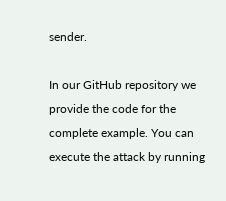sender.

In our GitHub repository we provide the code for the complete example. You can execute the attack by running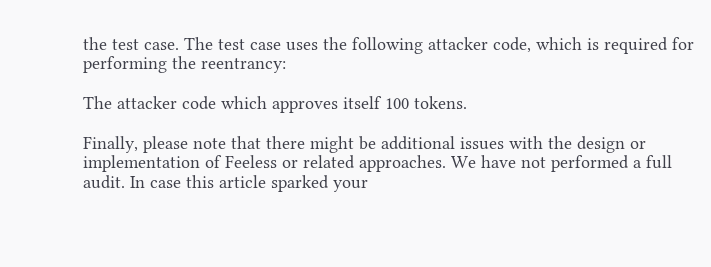the test case. The test case uses the following attacker code, which is required for performing the reentrancy:

The attacker code which approves itself 100 tokens.

Finally, please note that there might be additional issues with the design or implementation of Feeless or related approaches. We have not performed a full audit. In case this article sparked your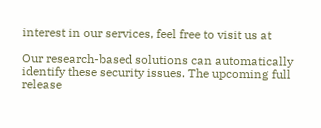interest in our services, feel free to visit us at

Our research-based solutions can automatically identify these security issues. The upcoming full release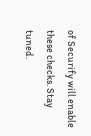of Securify will enable these checks. Stay tuned.